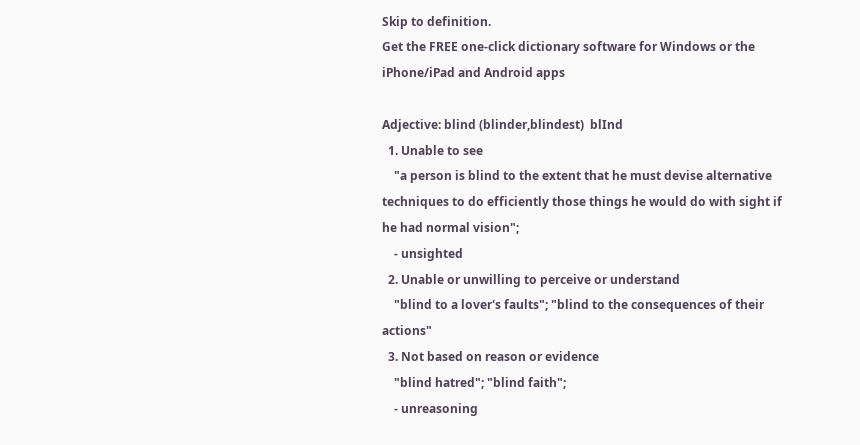Skip to definition.
Get the FREE one-click dictionary software for Windows or the iPhone/iPad and Android apps

Adjective: blind (blinder,blindest)  blInd
  1. Unable to see
    "a person is blind to the extent that he must devise alternative techniques to do efficiently those things he would do with sight if he had normal vision";
    - unsighted
  2. Unable or unwilling to perceive or understand
    "blind to a lover's faults"; "blind to the consequences of their actions"
  3. Not based on reason or evidence
    "blind hatred"; "blind faith";
    - unreasoning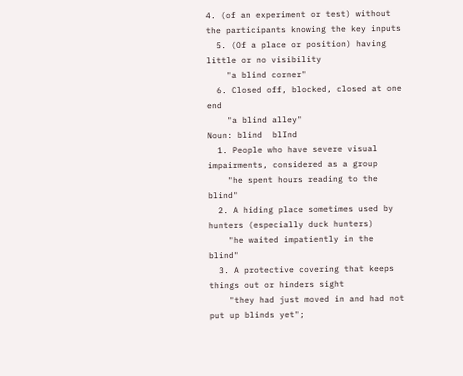4. (of an experiment or test) without the participants knowing the key inputs
  5. (Of a place or position) having little or no visibility
    "a blind corner"
  6. Closed off, blocked, closed at one end
    "a blind alley"
Noun: blind  blInd
  1. People who have severe visual impairments, considered as a group
    "he spent hours reading to the blind"
  2. A hiding place sometimes used by hunters (especially duck hunters)
    "he waited impatiently in the blind"
  3. A protective covering that keeps things out or hinders sight
    "they had just moved in and had not put up blinds yet";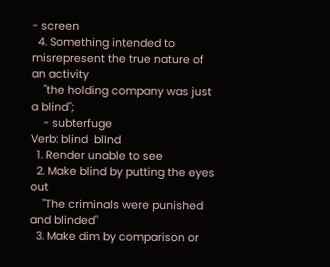- screen
  4. Something intended to misrepresent the true nature of an activity
    "the holding company was just a blind";
    - subterfuge
Verb: blind  blInd
  1. Render unable to see
  2. Make blind by putting the eyes out
    "The criminals were punished and blinded"
  3. Make dim by comparison or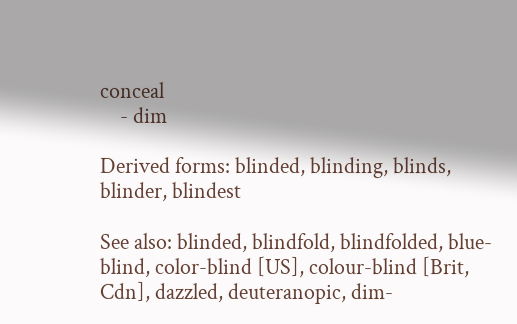conceal
    - dim

Derived forms: blinded, blinding, blinds, blinder, blindest

See also: blinded, blindfold, blindfolded, blue-blind, color-blind [US], colour-blind [Brit, Cdn], dazzled, deuteranopic, dim-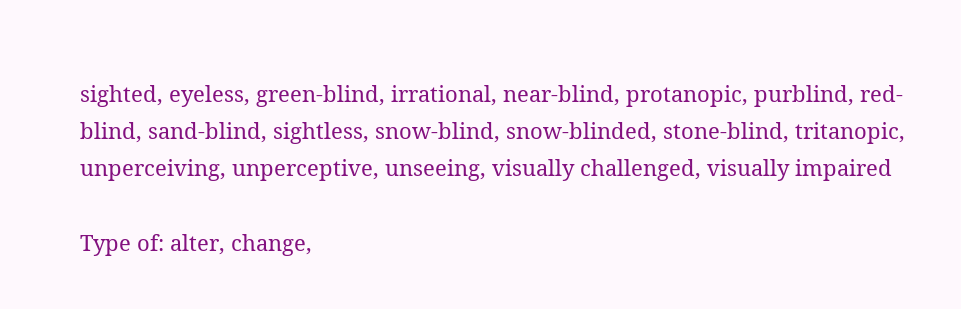sighted, eyeless, green-blind, irrational, near-blind, protanopic, purblind, red-blind, sand-blind, sightless, snow-blind, snow-blinded, stone-blind, tritanopic, unperceiving, unperceptive, unseeing, visually challenged, visually impaired

Type of: alter, change,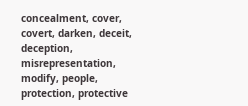concealment, cover, covert, darken, deceit, deception, misrepresentation, modify, people, protection, protective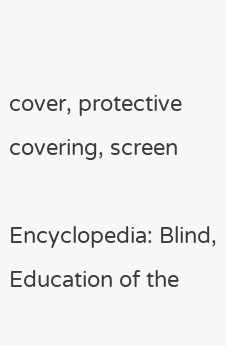cover, protective covering, screen

Encyclopedia: Blind, Education of the